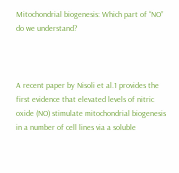Mitochondrial biogenesis: Which part of “NO” do we understand?



A recent paper by Nisoli et al.1 provides the first evidence that elevated levels of nitric oxide (NO) stimulate mitochondrial biogenesis in a number of cell lines via a soluble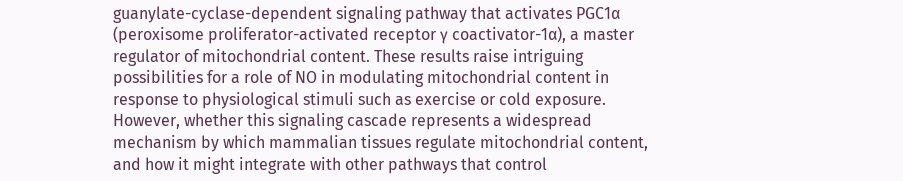guanylate-cyclase-dependent signaling pathway that activates PGC1α (peroxisome proliferator-activated receptor γ coactivator-1α), a master regulator of mitochondrial content. These results raise intriguing possibilities for a role of NO in modulating mitochondrial content in response to physiological stimuli such as exercise or cold exposure. However, whether this signaling cascade represents a widespread mechanism by which mammalian tissues regulate mitochondrial content, and how it might integrate with other pathways that control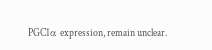PGC1α expression, remain unclear.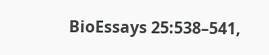BioEssays 25:538–541,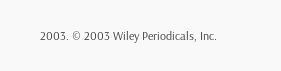2003. © 2003 Wiley Periodicals, Inc.